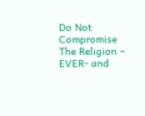Do Not Compromise The Religion – EVER- and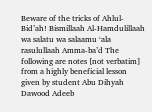Beware of the tricks of Ahlul-Bid’ah! Bismillaah Al-Hamdulillaah wa salatu wa salaamu ‘ala rasulullaah Amma-ba’d The following are notes [not verbatim] from a highly beneficial lesson given by student Abu Dihyah Dawood Adeeb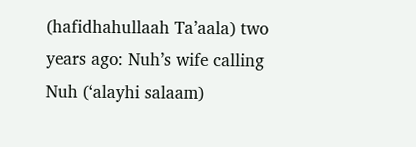(hafidhahullaah Ta’aala) two years ago: Nuh’s wife calling Nuh (‘alayhi salaam)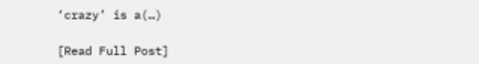‘crazy’ is a(…)

[Read Full Post]